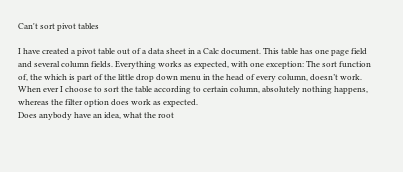Can't sort pivot tables

I have created a pivot table out of a data sheet in a Calc document. This table has one page field and several column fields. Everything works as expected, with one exception: The sort function of, the which is part of the little drop down menu in the head of every column, doesn’t work. When ever I choose to sort the table according to certain column, absolutely nothing happens, whereas the filter option does work as expected.
Does anybody have an idea, what the root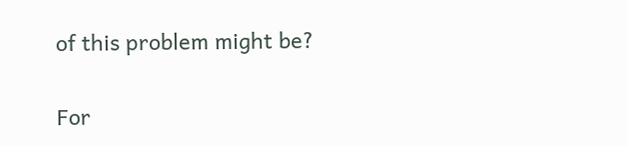of this problem might be?

For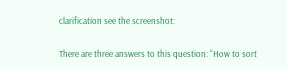clarification see the screenshot:

There are three answers to this question: “How to sort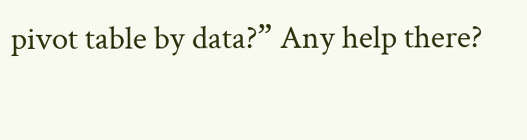pivot table by data?” Any help there?